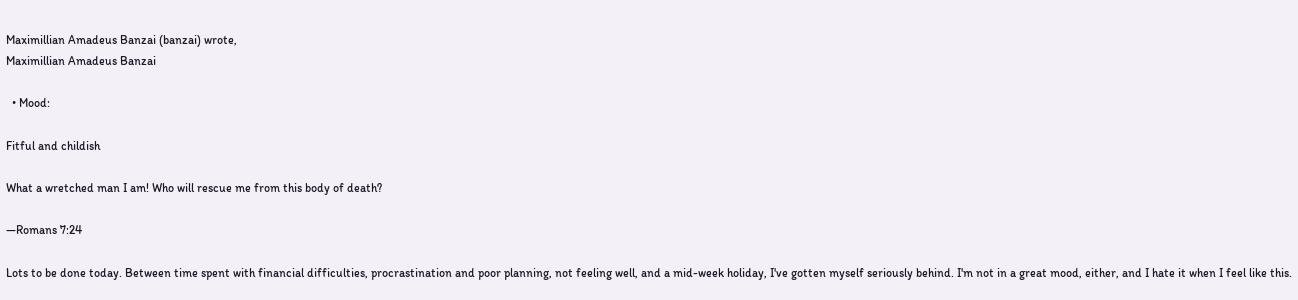Maximillian Amadeus Banzai (banzai) wrote,
Maximillian Amadeus Banzai

  • Mood:

Fitful and childish

What a wretched man I am! Who will rescue me from this body of death?

—Romans 7:24

Lots to be done today. Between time spent with financial difficulties, procrastination and poor planning, not feeling well, and a mid-week holiday, I've gotten myself seriously behind. I'm not in a great mood, either, and I hate it when I feel like this.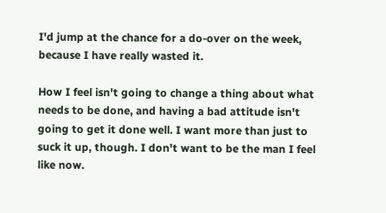I'd jump at the chance for a do-over on the week, because I have really wasted it.

How I feel isn't going to change a thing about what needs to be done, and having a bad attitude isn't going to get it done well. I want more than just to suck it up, though. I don't want to be the man I feel like now.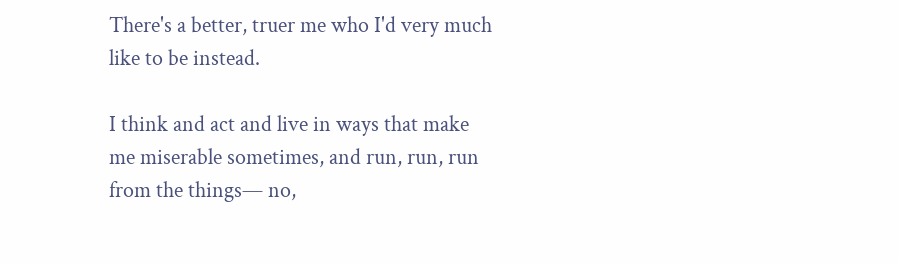There's a better, truer me who I'd very much like to be instead.

I think and act and live in ways that make me miserable sometimes, and run, run, run from the things— no,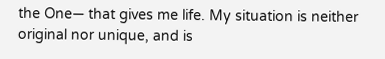the One— that gives me life. My situation is neither original nor unique, and is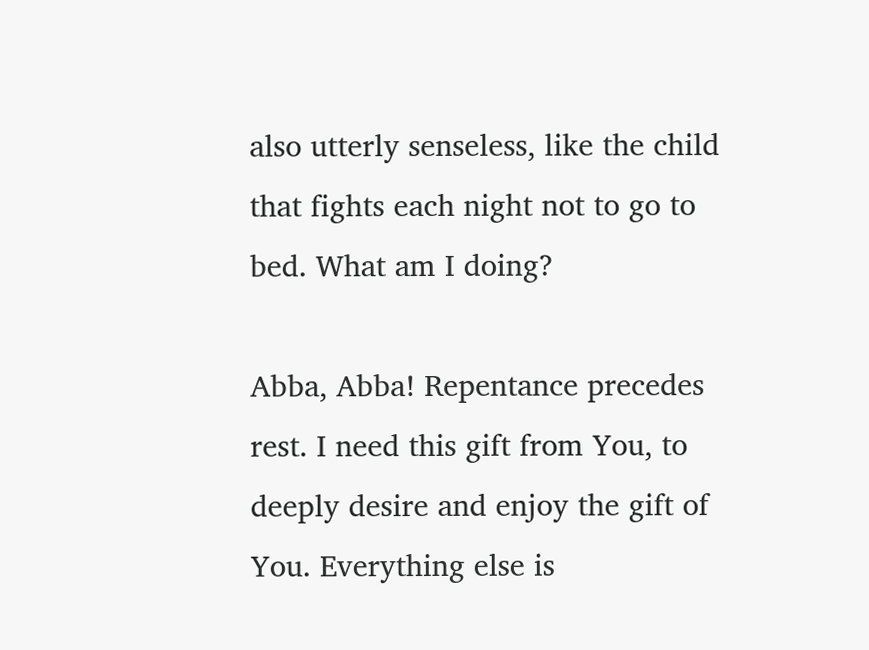also utterly senseless, like the child that fights each night not to go to bed. What am I doing?

Abba, Abba! Repentance precedes rest. I need this gift from You, to deeply desire and enjoy the gift of You. Everything else is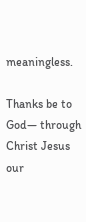meaningless.

Thanks be to God— through Christ Jesus our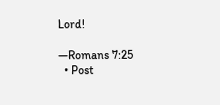Lord!

—Romans 7:25
  • Post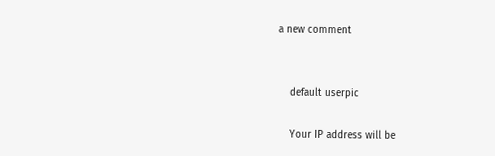a new comment


    default userpic

    Your IP address will be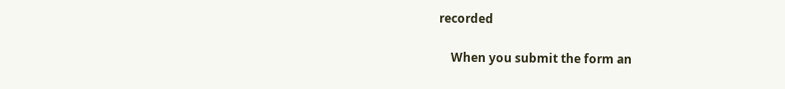recorded

    When you submit the form an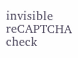invisible reCAPTCHA check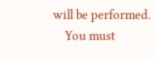will be performed.
    You must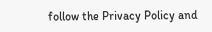follow the Privacy Policy and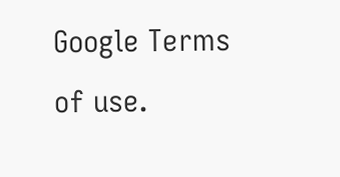Google Terms of use.